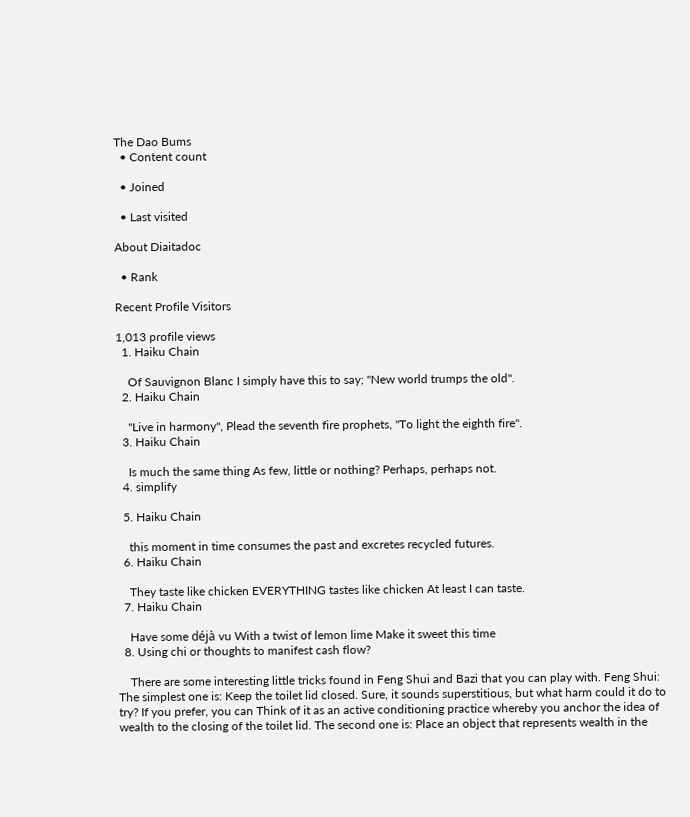The Dao Bums
  • Content count

  • Joined

  • Last visited

About Diaitadoc

  • Rank

Recent Profile Visitors

1,013 profile views
  1. Haiku Chain

    Of Sauvignon Blanc I simply have this to say; "New world trumps the old".
  2. Haiku Chain

    "Live in harmony", Plead the seventh fire prophets, "To light the eighth fire".
  3. Haiku Chain

    Is much the same thing As few, little or nothing? Perhaps, perhaps not.
  4. simplify

  5. Haiku Chain

    this moment in time consumes the past and excretes recycled futures.
  6. Haiku Chain

    They taste like chicken EVERYTHING tastes like chicken At least I can taste.
  7. Haiku Chain

    Have some déjà vu With a twist of lemon lime Make it sweet this time
  8. Using chi or thoughts to manifest cash flow?

    There are some interesting little tricks found in Feng Shui and Bazi that you can play with. Feng Shui: The simplest one is: Keep the toilet lid closed. Sure, it sounds superstitious, but what harm could it do to try? If you prefer, you can Think of it as an active conditioning practice whereby you anchor the idea of wealth to the closing of the toilet lid. The second one is: Place an object that represents wealth in the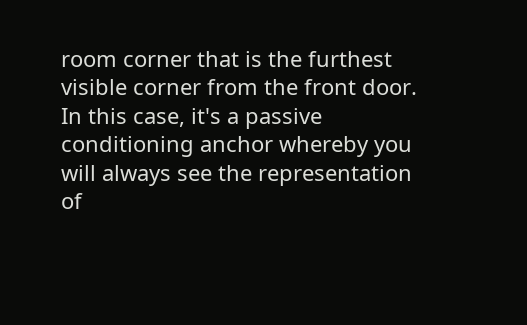room corner that is the furthest visible corner from the front door. In this case, it's a passive conditioning anchor whereby you will always see the representation of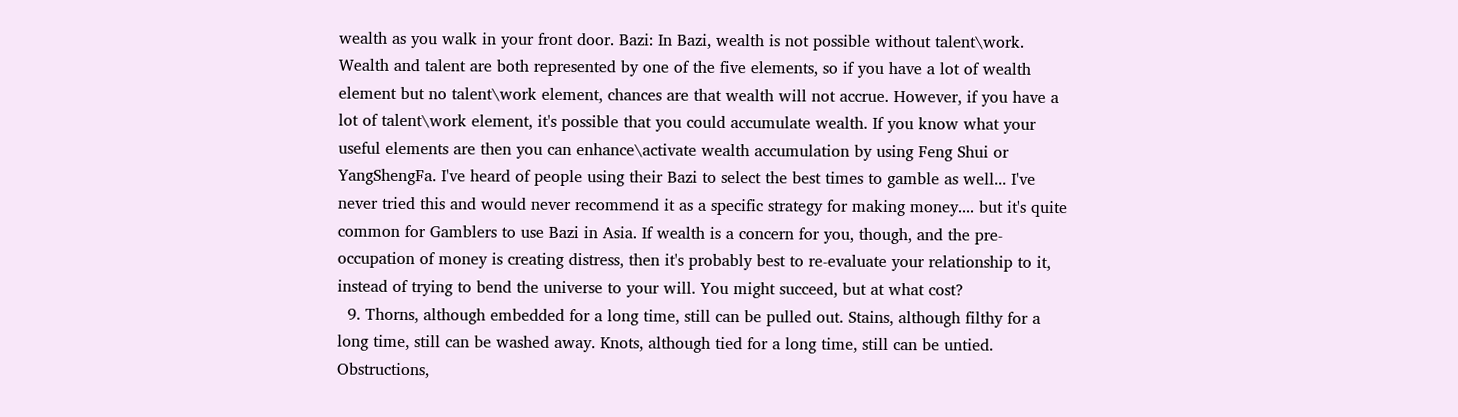wealth as you walk in your front door. Bazi: In Bazi, wealth is not possible without talent\work. Wealth and talent are both represented by one of the five elements, so if you have a lot of wealth element but no talent\work element, chances are that wealth will not accrue. However, if you have a lot of talent\work element, it's possible that you could accumulate wealth. If you know what your useful elements are then you can enhance\activate wealth accumulation by using Feng Shui or YangShengFa. I've heard of people using their Bazi to select the best times to gamble as well... I've never tried this and would never recommend it as a specific strategy for making money.... but it's quite common for Gamblers to use Bazi in Asia. If wealth is a concern for you, though, and the pre-occupation of money is creating distress, then it's probably best to re-evaluate your relationship to it, instead of trying to bend the universe to your will. You might succeed, but at what cost?
  9. Thorns, although embedded for a long time, still can be pulled out. Stains, although filthy for a long time, still can be washed away. Knots, although tied for a long time, still can be untied. Obstructions,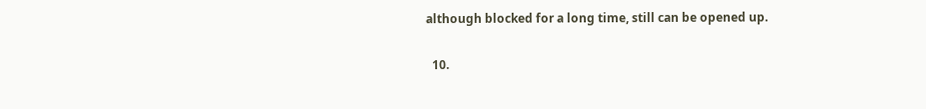although blocked for a long time, still can be opened up.

  10.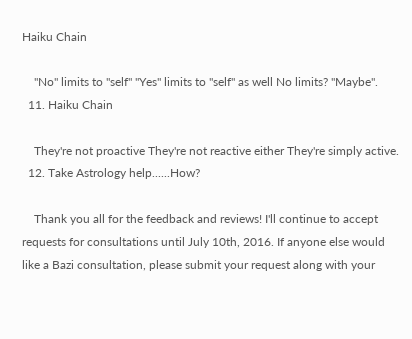Haiku Chain

    "No" limits to "self" "Yes" limits to "self" as well No limits? "Maybe".
  11. Haiku Chain

    They're not proactive They're not reactive either They're simply active.
  12. Take Astrology help......How?

    Thank you all for the feedback and reviews! I'll continue to accept requests for consultations until July 10th, 2016. If anyone else would like a Bazi consultation, please submit your request along with your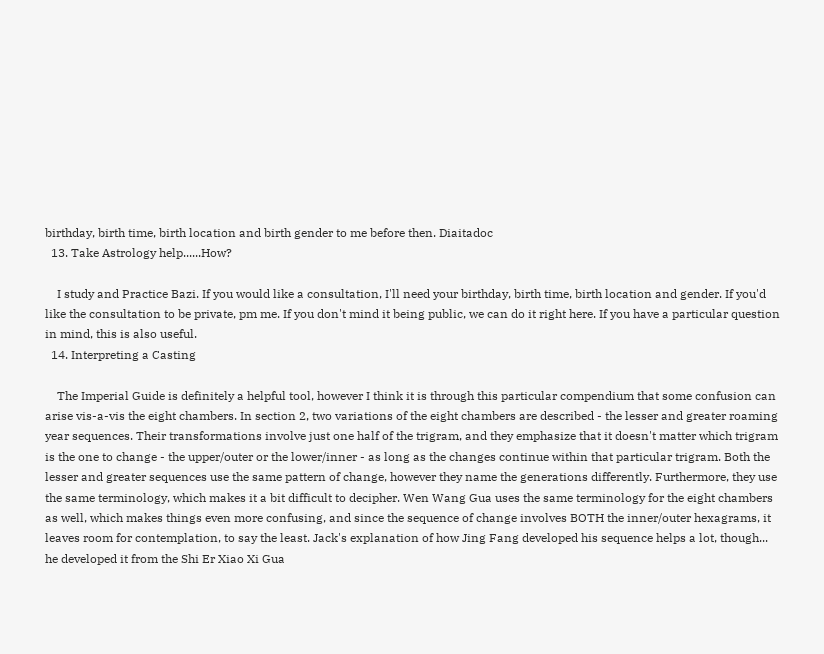birthday, birth time, birth location and birth gender to me before then. Diaitadoc
  13. Take Astrology help......How?

    I study and Practice Bazi. If you would like a consultation, I'll need your birthday, birth time, birth location and gender. If you'd like the consultation to be private, pm me. If you don't mind it being public, we can do it right here. If you have a particular question in mind, this is also useful.
  14. Interpreting a Casting

    The Imperial Guide is definitely a helpful tool, however I think it is through this particular compendium that some confusion can arise vis-a-vis the eight chambers. In section 2, two variations of the eight chambers are described - the lesser and greater roaming year sequences. Their transformations involve just one half of the trigram, and they emphasize that it doesn't matter which trigram is the one to change - the upper/outer or the lower/inner - as long as the changes continue within that particular trigram. Both the lesser and greater sequences use the same pattern of change, however they name the generations differently. Furthermore, they use the same terminology, which makes it a bit difficult to decipher. Wen Wang Gua uses the same terminology for the eight chambers as well, which makes things even more confusing, and since the sequence of change involves BOTH the inner/outer hexagrams, it leaves room for contemplation, to say the least. Jack's explanation of how Jing Fang developed his sequence helps a lot, though... he developed it from the Shi Er Xiao Xi Gua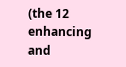(the 12 enhancing and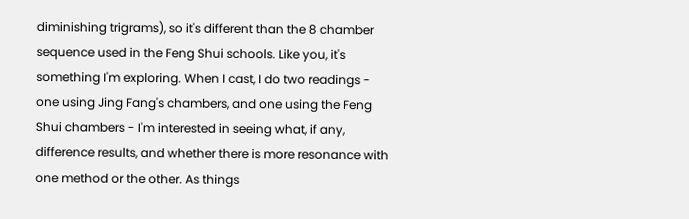diminishing trigrams), so it's different than the 8 chamber sequence used in the Feng Shui schools. Like you, it's something I'm exploring. When I cast, I do two readings - one using Jing Fang's chambers, and one using the Feng Shui chambers - I'm interested in seeing what, if any, difference results, and whether there is more resonance with one method or the other. As things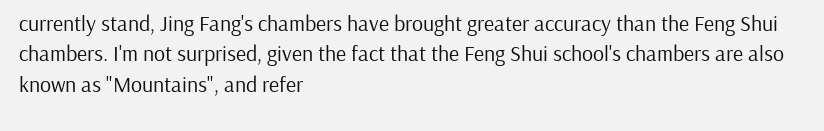currently stand, Jing Fang's chambers have brought greater accuracy than the Feng Shui chambers. I'm not surprised, given the fact that the Feng Shui school's chambers are also known as "Mountains", and refer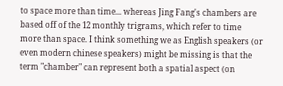to space more than time... whereas Jing Fang's chambers are based off of the 12 monthly trigrams, which refer to time more than space. I think something we as English speakers (or even modern chinese speakers) might be missing is that the term "chamber" can represent both a spatial aspect (on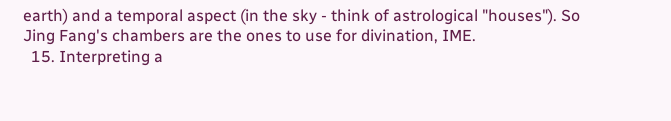earth) and a temporal aspect (in the sky - think of astrological "houses"). So Jing Fang's chambers are the ones to use for divination, IME.
  15. Interpreting a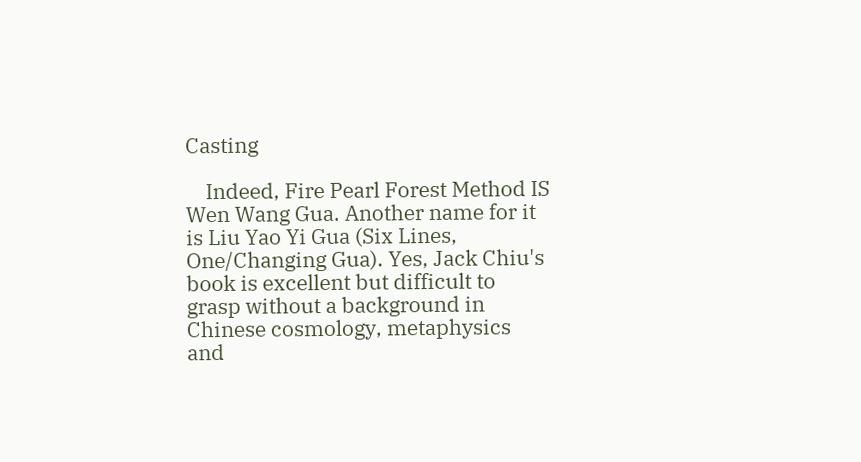Casting

    Indeed, Fire Pearl Forest Method IS Wen Wang Gua. Another name for it is Liu Yao Yi Gua (Six Lines, One/Changing Gua). Yes, Jack Chiu's book is excellent but difficult to grasp without a background in Chinese cosmology, metaphysics and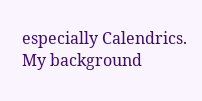especially Calendrics. My background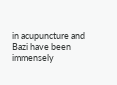in acupuncture and Bazi have been immensely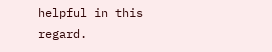helpful in this regard.